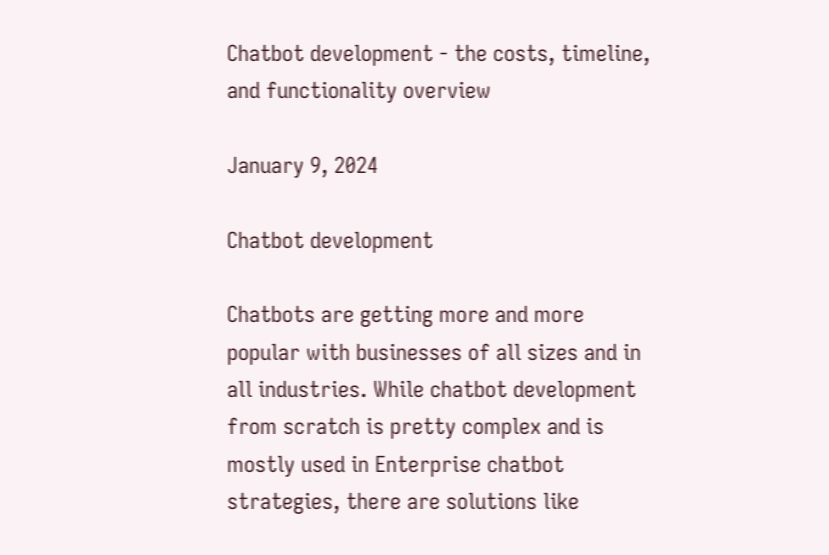Chatbot development - the costs, timeline, and functionality overview

January 9, 2024

Chatbot development

Chatbots are getting more and more popular with businesses of all sizes and in all industries. While chatbot development from scratch is pretty complex and is mostly used in Enterprise chatbot strategies, there are solutions like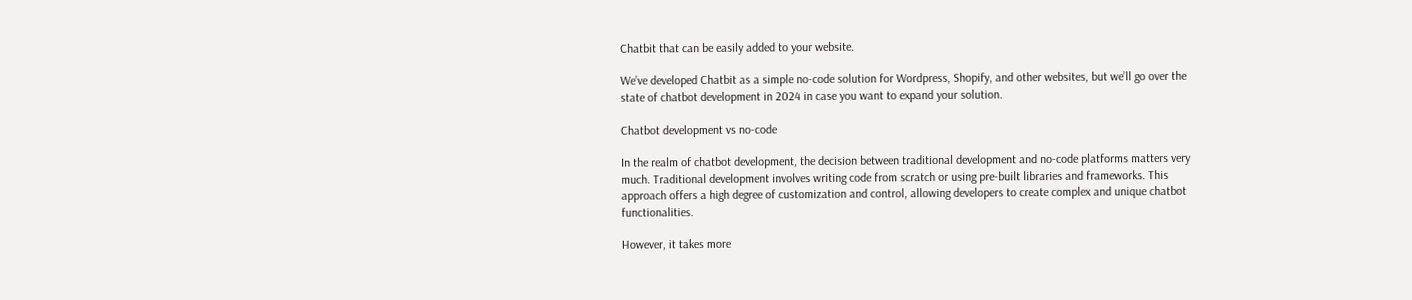Chatbit that can be easily added to your website.

We’ve developed Chatbit as a simple no-code solution for Wordpress, Shopify, and other websites, but we’ll go over the state of chatbot development in 2024 in case you want to expand your solution.

Chatbot development vs no-code

In the realm of chatbot development, the decision between traditional development and no-code platforms matters very much. Traditional development involves writing code from scratch or using pre-built libraries and frameworks. This approach offers a high degree of customization and control, allowing developers to create complex and unique chatbot functionalities.

However, it takes more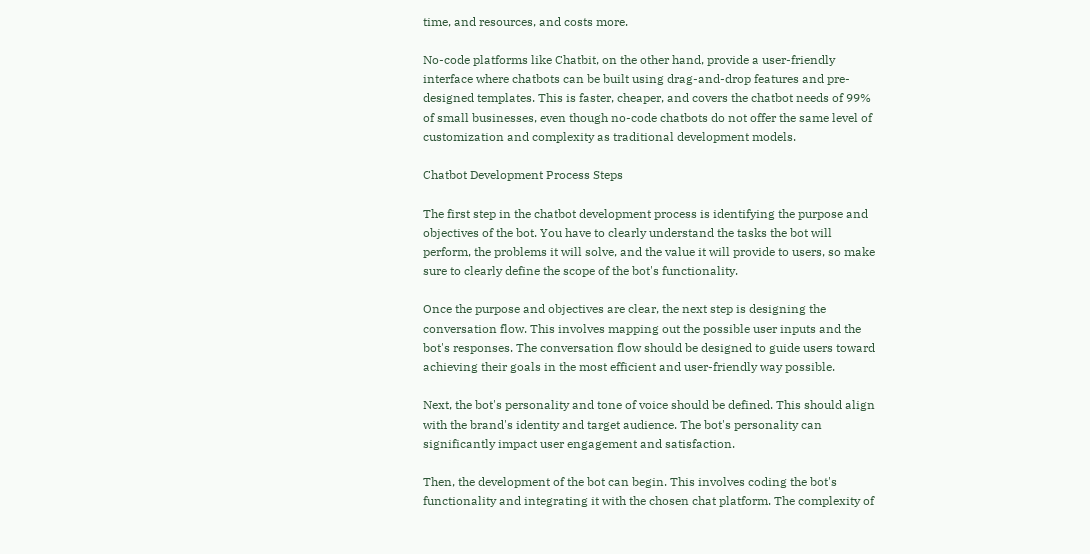time, and resources, and costs more.

No-code platforms like Chatbit, on the other hand, provide a user-friendly interface where chatbots can be built using drag-and-drop features and pre-designed templates. This is faster, cheaper, and covers the chatbot needs of 99% of small businesses, even though no-code chatbots do not offer the same level of customization and complexity as traditional development models.

Chatbot Development Process Steps

The first step in the chatbot development process is identifying the purpose and objectives of the bot. You have to clearly understand the tasks the bot will perform, the problems it will solve, and the value it will provide to users, so make sure to clearly define the scope of the bot's functionality.

Once the purpose and objectives are clear, the next step is designing the conversation flow. This involves mapping out the possible user inputs and the bot's responses. The conversation flow should be designed to guide users toward achieving their goals in the most efficient and user-friendly way possible.

Next, the bot's personality and tone of voice should be defined. This should align with the brand's identity and target audience. The bot's personality can significantly impact user engagement and satisfaction.

Then, the development of the bot can begin. This involves coding the bot's functionality and integrating it with the chosen chat platform. The complexity of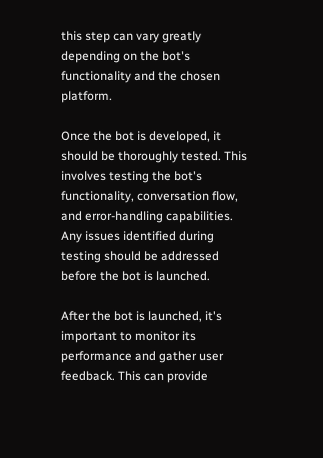this step can vary greatly depending on the bot's functionality and the chosen platform.

Once the bot is developed, it should be thoroughly tested. This involves testing the bot's functionality, conversation flow, and error-handling capabilities. Any issues identified during testing should be addressed before the bot is launched.

After the bot is launched, it's important to monitor its performance and gather user feedback. This can provide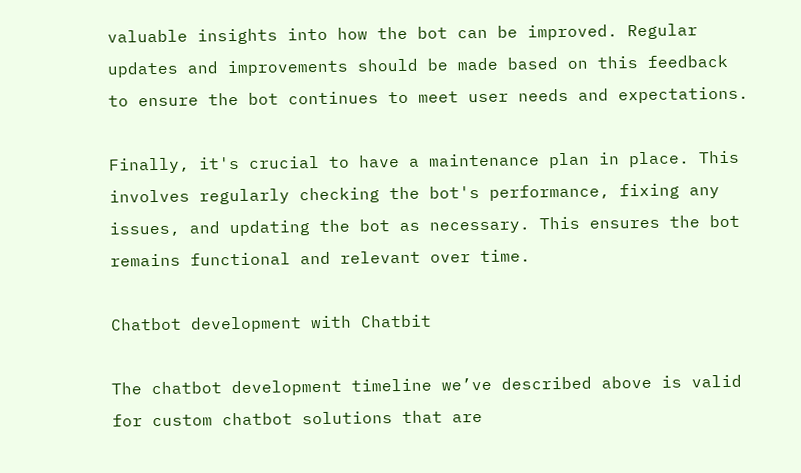valuable insights into how the bot can be improved. Regular updates and improvements should be made based on this feedback to ensure the bot continues to meet user needs and expectations.

Finally, it's crucial to have a maintenance plan in place. This involves regularly checking the bot's performance, fixing any issues, and updating the bot as necessary. This ensures the bot remains functional and relevant over time.

Chatbot development with Chatbit

The chatbot development timeline we’ve described above is valid for custom chatbot solutions that are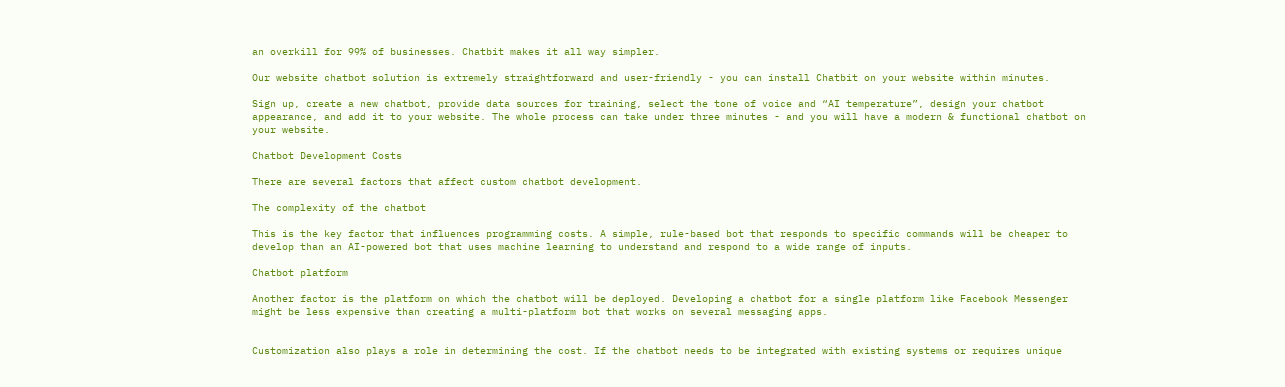an overkill for 99% of businesses. Chatbit makes it all way simpler.

Our website chatbot solution is extremely straightforward and user-friendly - you can install Chatbit on your website within minutes.

Sign up, create a new chatbot, provide data sources for training, select the tone of voice and “AI temperature”, design your chatbot appearance, and add it to your website. The whole process can take under three minutes - and you will have a modern & functional chatbot on your website.

Chatbot Development Costs

There are several factors that affect custom chatbot development.

The complexity of the chatbot

This is the key factor that influences programming costs. A simple, rule-based bot that responds to specific commands will be cheaper to develop than an AI-powered bot that uses machine learning to understand and respond to a wide range of inputs.

Chatbot platform

Another factor is the platform on which the chatbot will be deployed. Developing a chatbot for a single platform like Facebook Messenger might be less expensive than creating a multi-platform bot that works on several messaging apps.


Customization also plays a role in determining the cost. If the chatbot needs to be integrated with existing systems or requires unique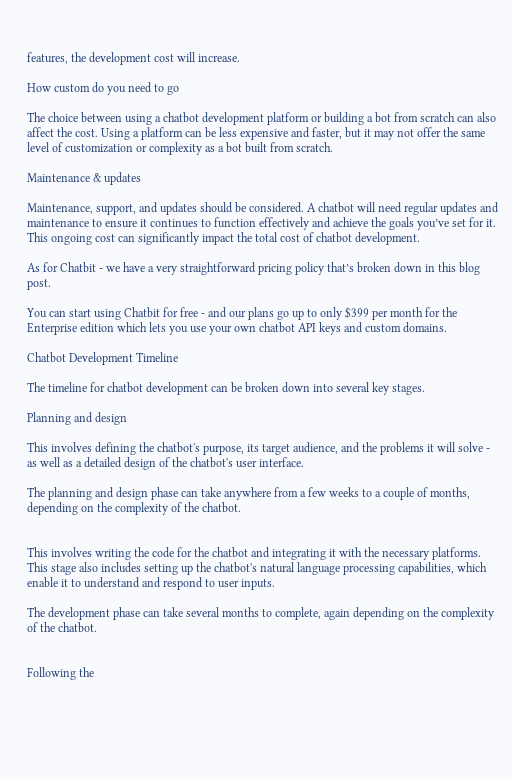features, the development cost will increase.

How custom do you need to go

The choice between using a chatbot development platform or building a bot from scratch can also affect the cost. Using a platform can be less expensive and faster, but it may not offer the same level of customization or complexity as a bot built from scratch.

Maintenance & updates

Maintenance, support, and updates should be considered. A chatbot will need regular updates and maintenance to ensure it continues to function effectively and achieve the goals you’ve set for it. This ongoing cost can significantly impact the total cost of chatbot development.

As for Chatbit - we have a very straightforward pricing policy that’s broken down in this blog post.

You can start using Chatbit for free - and our plans go up to only $399 per month for the Enterprise edition which lets you use your own chatbot API keys and custom domains.

Chatbot Development Timeline

The timeline for chatbot development can be broken down into several key stages.

Planning and design

This involves defining the chatbot's purpose, its target audience, and the problems it will solve - as well as a detailed design of the chatbot's user interface.

The planning and design phase can take anywhere from a few weeks to a couple of months, depending on the complexity of the chatbot.


This involves writing the code for the chatbot and integrating it with the necessary platforms. This stage also includes setting up the chatbot's natural language processing capabilities, which enable it to understand and respond to user inputs.

The development phase can take several months to complete, again depending on the complexity of the chatbot.


Following the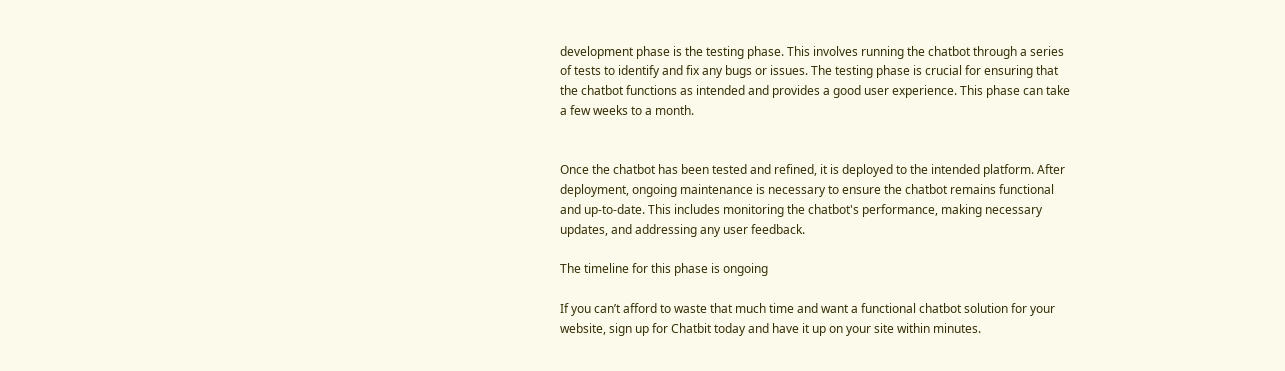development phase is the testing phase. This involves running the chatbot through a series of tests to identify and fix any bugs or issues. The testing phase is crucial for ensuring that the chatbot functions as intended and provides a good user experience. This phase can take a few weeks to a month.


Once the chatbot has been tested and refined, it is deployed to the intended platform. After deployment, ongoing maintenance is necessary to ensure the chatbot remains functional and up-to-date. This includes monitoring the chatbot's performance, making necessary updates, and addressing any user feedback.

The timeline for this phase is ongoing

If you can’t afford to waste that much time and want a functional chatbot solution for your website, sign up for Chatbit today and have it up on your site within minutes.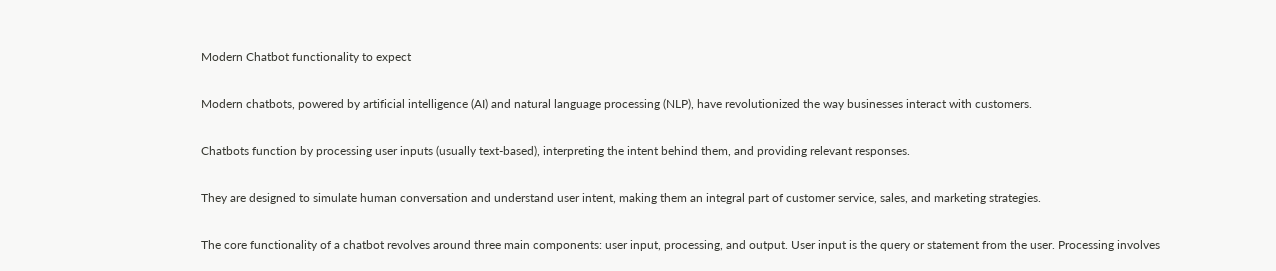Modern Chatbot functionality to expect

Modern chatbots, powered by artificial intelligence (AI) and natural language processing (NLP), have revolutionized the way businesses interact with customers.

Chatbots function by processing user inputs (usually text-based), interpreting the intent behind them, and providing relevant responses.

They are designed to simulate human conversation and understand user intent, making them an integral part of customer service, sales, and marketing strategies.

The core functionality of a chatbot revolves around three main components: user input, processing, and output. User input is the query or statement from the user. Processing involves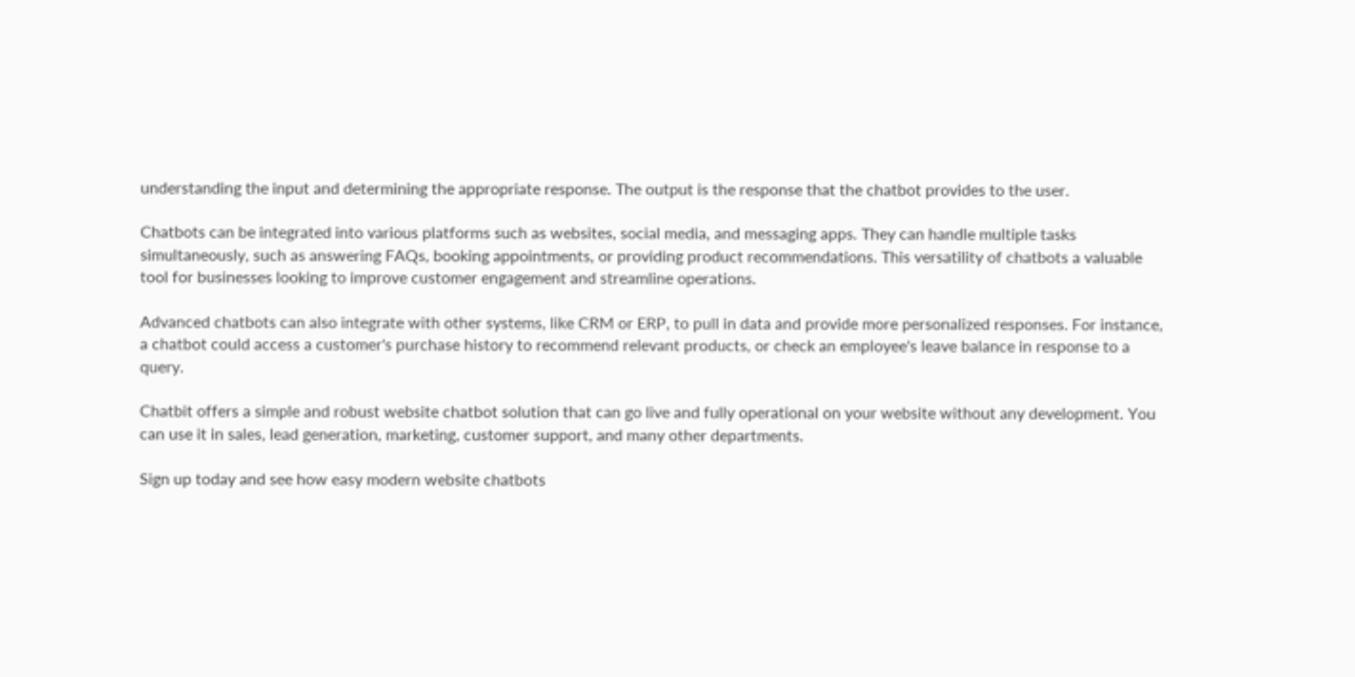understanding the input and determining the appropriate response. The output is the response that the chatbot provides to the user.

Chatbots can be integrated into various platforms such as websites, social media, and messaging apps. They can handle multiple tasks simultaneously, such as answering FAQs, booking appointments, or providing product recommendations. This versatility of chatbots a valuable tool for businesses looking to improve customer engagement and streamline operations.

Advanced chatbots can also integrate with other systems, like CRM or ERP, to pull in data and provide more personalized responses. For instance, a chatbot could access a customer's purchase history to recommend relevant products, or check an employee's leave balance in response to a query.

Chatbit offers a simple and robust website chatbot solution that can go live and fully operational on your website without any development. You can use it in sales, lead generation, marketing, customer support, and many other departments.

Sign up today and see how easy modern website chatbots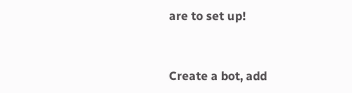are to set up!


Create a bot, add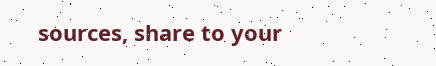sources, share to your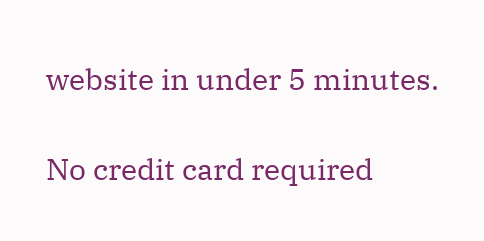website in under 5 minutes.

No credit card required